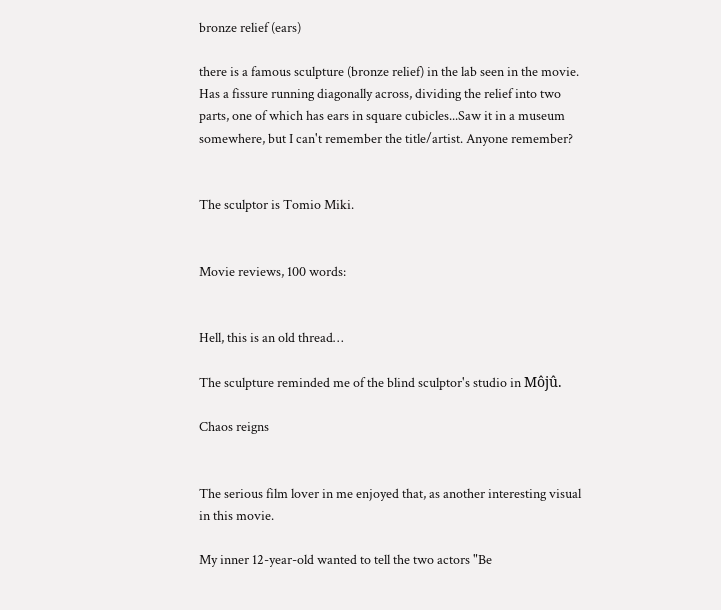bronze relief (ears)

there is a famous sculpture (bronze relief) in the lab seen in the movie. Has a fissure running diagonally across, dividing the relief into two parts, one of which has ears in square cubicles...Saw it in a museum somewhere, but I can't remember the title/artist. Anyone remember?


The sculptor is Tomio Miki.


Movie reviews, 100 words:


Hell, this is an old thread…

The sculpture reminded me of the blind sculptor's studio in Môjû.

Chaos reigns


The serious film lover in me enjoyed that, as another interesting visual in this movie.

My inner 12-year-old wanted to tell the two actors "Be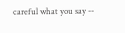careful what you say --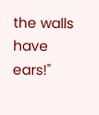the walls have ears!"